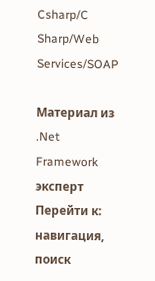Csharp/C Sharp/Web Services/SOAP

Материал из .Net Framework эксперт
Перейти к: навигация, поиск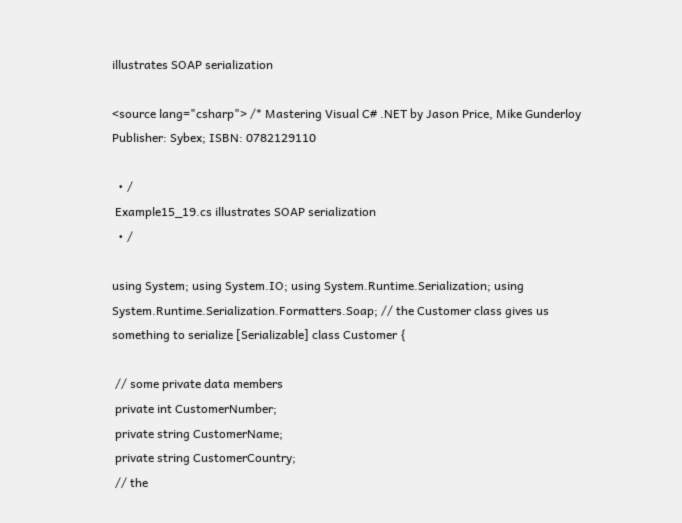illustrates SOAP serialization

<source lang="csharp"> /* Mastering Visual C# .NET by Jason Price, Mike Gunderloy Publisher: Sybex; ISBN: 0782129110

  • /
 Example15_19.cs illustrates SOAP serialization
  • /

using System; using System.IO; using System.Runtime.Serialization; using System.Runtime.Serialization.Formatters.Soap; // the Customer class gives us something to serialize [Serializable] class Customer {

 // some private data members
 private int CustomerNumber;
 private string CustomerName;
 private string CustomerCountry;
 // the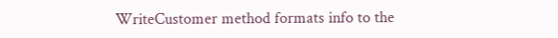WriteCustomer method formats info to the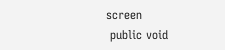screen
 public void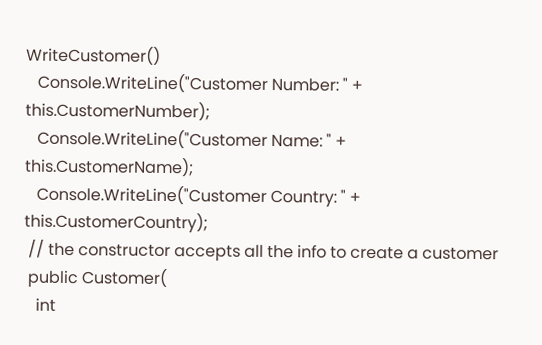WriteCustomer()
   Console.WriteLine("Customer Number: " + this.CustomerNumber);
   Console.WriteLine("Customer Name: " + this.CustomerName);
   Console.WriteLine("Customer Country: " + this.CustomerCountry);
 // the constructor accepts all the info to create a customer
 public Customer(
   int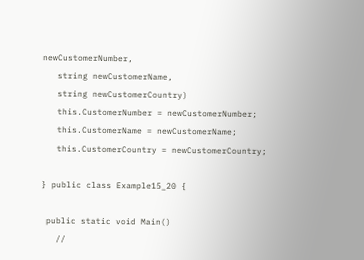newCustomerNumber,
   string newCustomerName,
   string newCustomerCountry)
   this.CustomerNumber = newCustomerNumber;
   this.CustomerName = newCustomerName;
   this.CustomerCountry = newCustomerCountry;

} public class Example15_20 {

 public static void Main()
   //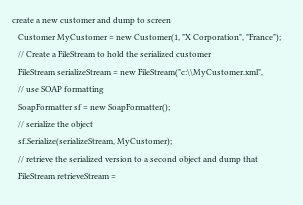create a new customer and dump to screen
   Customer MyCustomer = new Customer(1, "X Corporation", "France");
   // Create a FileStream to hold the serialized customer
   FileStream serializeStream = new FileStream("c:\\MyCustomer.xml",
   // use SOAP formatting
   SoapFormatter sf = new SoapFormatter();
   // serialize the object
   sf.Serialize(serializeStream, MyCustomer);
   // retrieve the serialized version to a second object and dump that
   FileStream retrieveStream =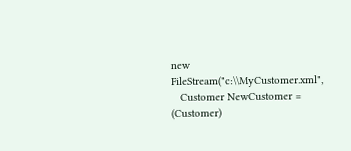new FileStream("c:\\MyCustomer.xml",
   Customer NewCustomer = (Customer)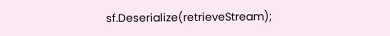sf.Deserialize(retrieveStream);